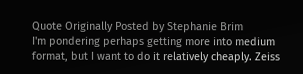Quote Originally Posted by Stephanie Brim
I'm pondering perhaps getting more into medium format, but I want to do it relatively cheaply. Zeiss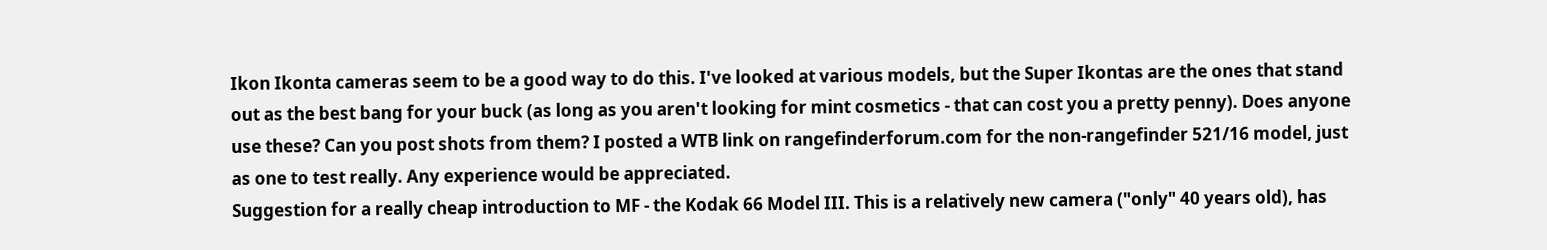Ikon Ikonta cameras seem to be a good way to do this. I've looked at various models, but the Super Ikontas are the ones that stand out as the best bang for your buck (as long as you aren't looking for mint cosmetics - that can cost you a pretty penny). Does anyone use these? Can you post shots from them? I posted a WTB link on rangefinderforum.com for the non-rangefinder 521/16 model, just as one to test really. Any experience would be appreciated.
Suggestion for a really cheap introduction to MF - the Kodak 66 Model III. This is a relatively new camera ("only" 40 years old), has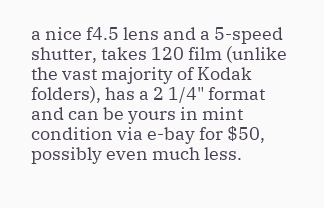a nice f4.5 lens and a 5-speed shutter, takes 120 film (unlike the vast majority of Kodak folders), has a 2 1/4" format and can be yours in mint condition via e-bay for $50, possibly even much less.